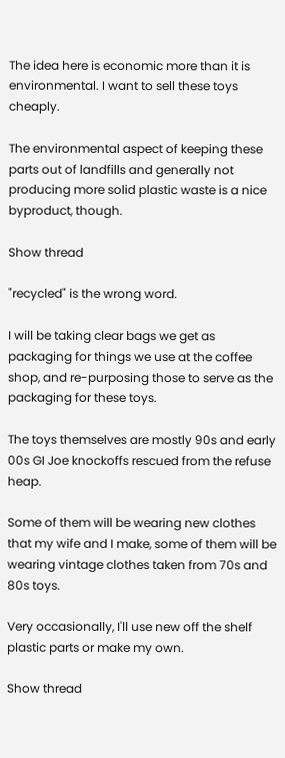The idea here is economic more than it is environmental. I want to sell these toys cheaply.

The environmental aspect of keeping these parts out of landfills and generally not producing more solid plastic waste is a nice byproduct, though.

Show thread

"recycled" is the wrong word.

I will be taking clear bags we get as packaging for things we use at the coffee shop, and re-purposing those to serve as the packaging for these toys.

The toys themselves are mostly 90s and early 00s GI Joe knockoffs rescued from the refuse heap.

Some of them will be wearing new clothes that my wife and I make, some of them will be wearing vintage clothes taken from 70s and 80s toys.

Very occasionally, I'll use new off the shelf plastic parts or make my own.

Show thread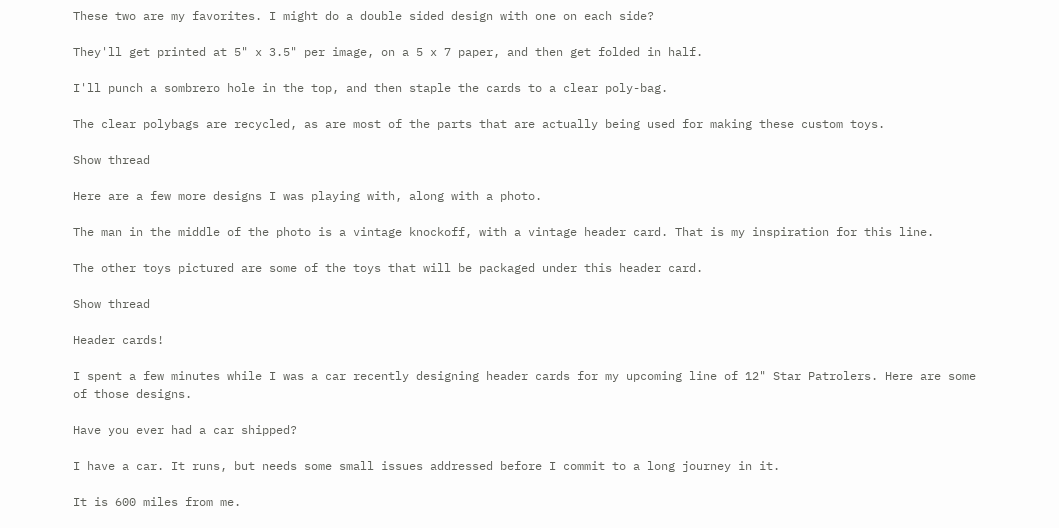These two are my favorites. I might do a double sided design with one on each side?

They'll get printed at 5" x 3.5" per image, on a 5 x 7 paper, and then get folded in half.

I'll punch a sombrero hole in the top, and then staple the cards to a clear poly-bag.

The clear polybags are recycled, as are most of the parts that are actually being used for making these custom toys.

Show thread

Here are a few more designs I was playing with, along with a photo.

The man in the middle of the photo is a vintage knockoff, with a vintage header card. That is my inspiration for this line.

The other toys pictured are some of the toys that will be packaged under this header card.

Show thread

Header cards!

I spent a few minutes while I was a car recently designing header cards for my upcoming line of 12" Star Patrolers. Here are some of those designs.

Have you ever had a car shipped?

I have a car. It runs, but needs some small issues addressed before I commit to a long journey in it.

It is 600 miles from me.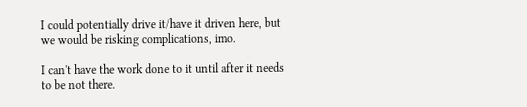I could potentially drive it/have it driven here, but we would be risking complications, imo.

I can't have the work done to it until after it needs to be not there.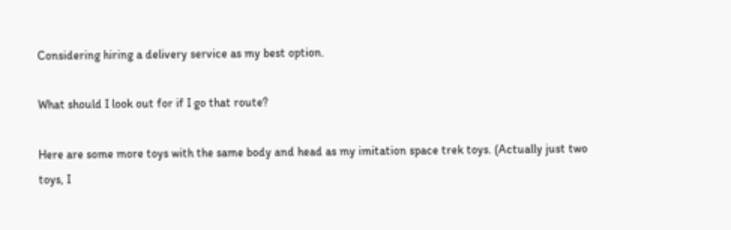Considering hiring a delivery service as my best option.

What should I look out for if I go that route?

Here are some more toys with the same body and head as my imitation space trek toys. (Actually just two toys, I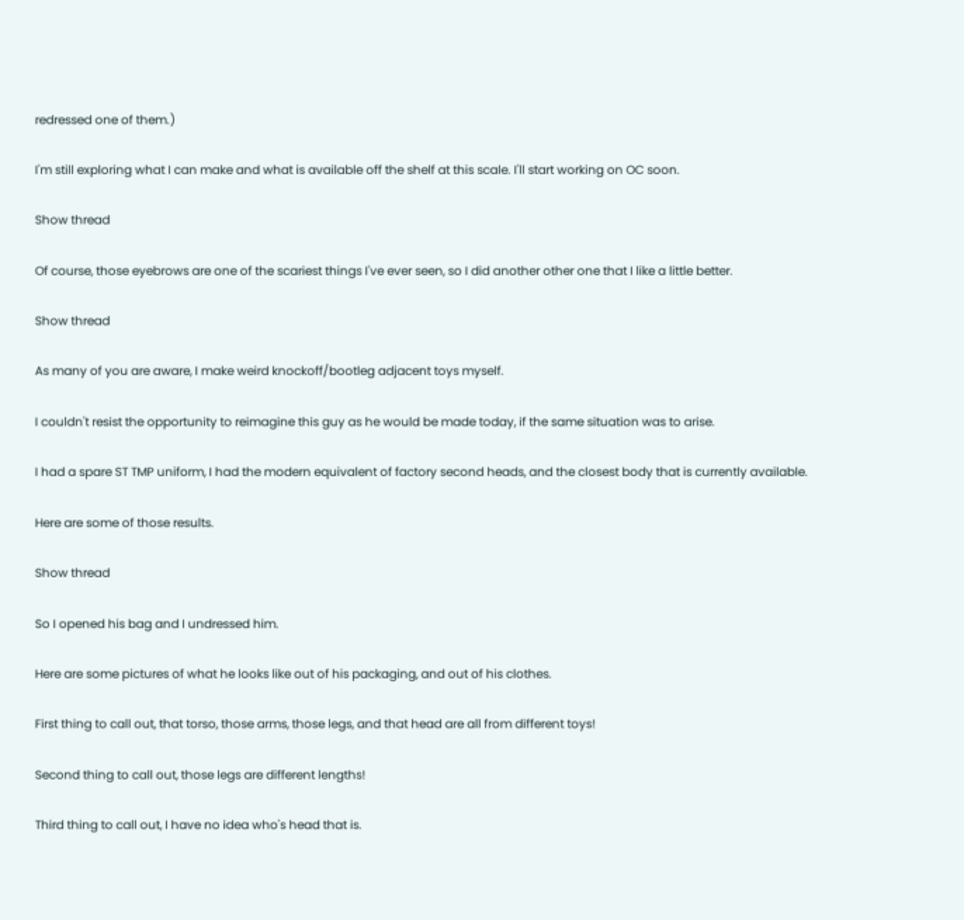redressed one of them.)

I'm still exploring what I can make and what is available off the shelf at this scale. I'll start working on OC soon.

Show thread

Of course, those eyebrows are one of the scariest things I've ever seen, so I did another other one that I like a little better.

Show thread

As many of you are aware, I make weird knockoff/bootleg adjacent toys myself.

I couldn't resist the opportunity to reimagine this guy as he would be made today, if the same situation was to arise.

I had a spare ST TMP uniform, I had the modern equivalent of factory second heads, and the closest body that is currently available.

Here are some of those results.

Show thread

So I opened his bag and I undressed him.

Here are some pictures of what he looks like out of his packaging, and out of his clothes.

First thing to call out, that torso, those arms, those legs, and that head are all from different toys!

Second thing to call out, those legs are different lengths!

Third thing to call out, I have no idea who's head that is.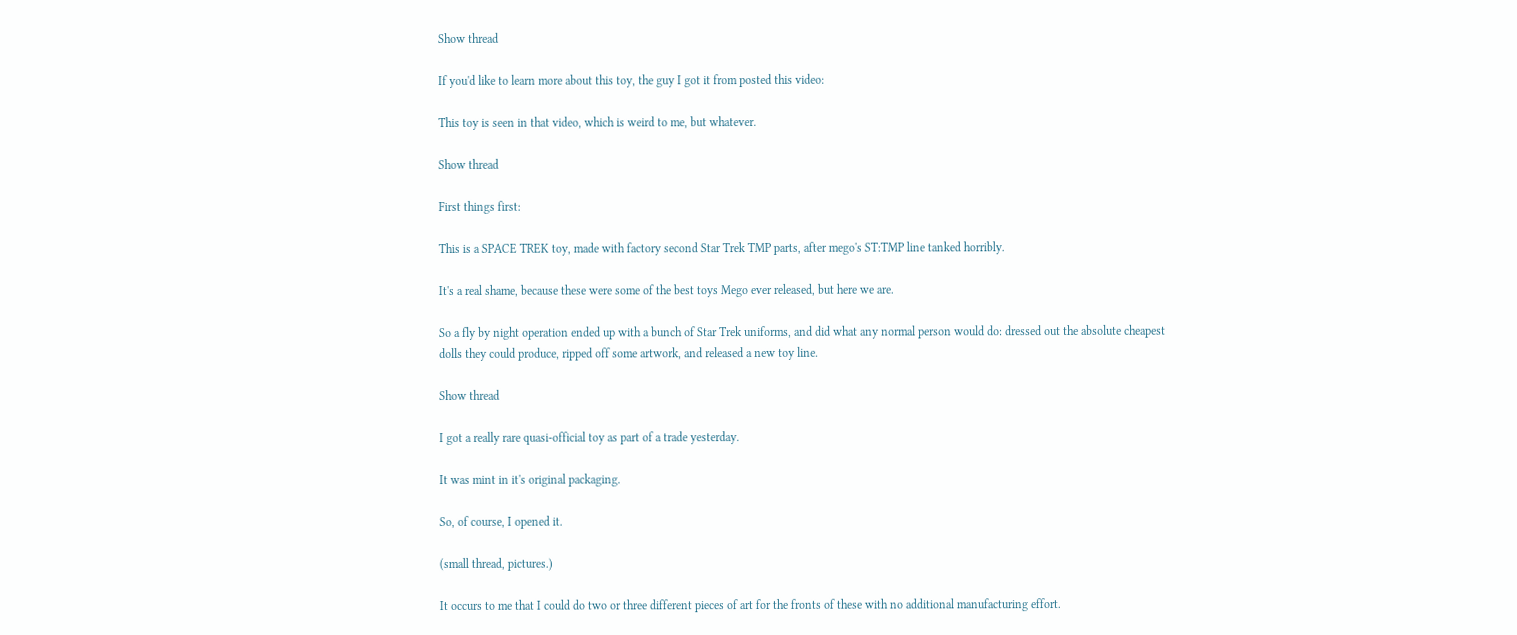Show thread

If you'd like to learn more about this toy, the guy I got it from posted this video:

This toy is seen in that video, which is weird to me, but whatever.

Show thread

First things first:

This is a SPACE TREK toy, made with factory second Star Trek TMP parts, after mego's ST:TMP line tanked horribly.

It's a real shame, because these were some of the best toys Mego ever released, but here we are.

So a fly by night operation ended up with a bunch of Star Trek uniforms, and did what any normal person would do: dressed out the absolute cheapest dolls they could produce, ripped off some artwork, and released a new toy line.

Show thread

I got a really rare quasi-official toy as part of a trade yesterday.

It was mint in it's original packaging.

So, of course, I opened it.

(small thread, pictures.)

It occurs to me that I could do two or three different pieces of art for the fronts of these with no additional manufacturing effort.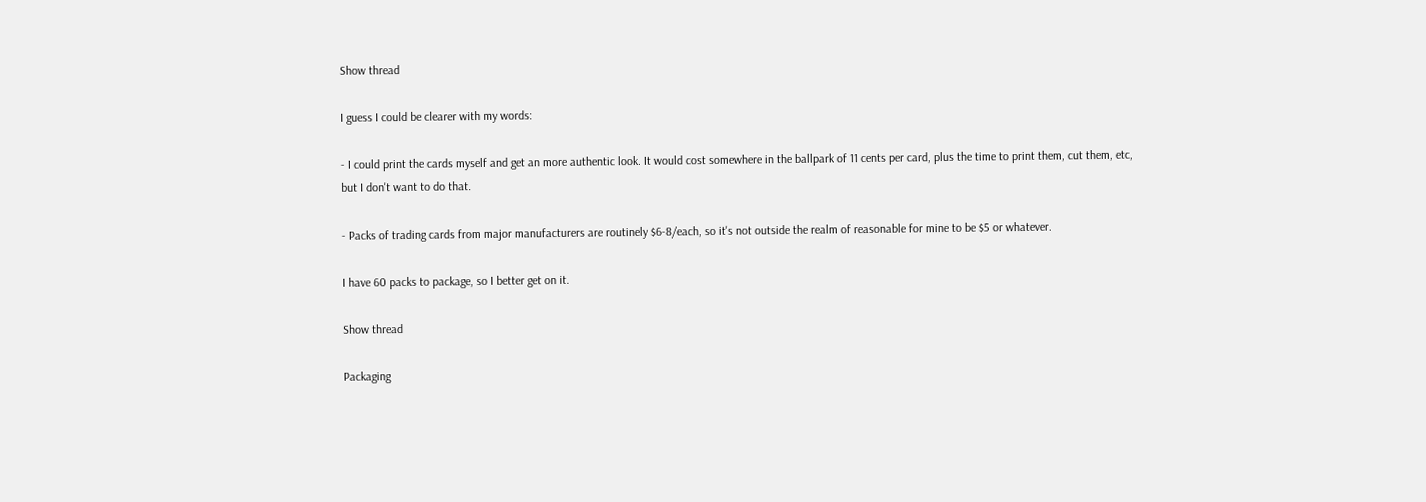Show thread

I guess I could be clearer with my words:

- I could print the cards myself and get an more authentic look. It would cost somewhere in the ballpark of 11 cents per card, plus the time to print them, cut them, etc, but I don't want to do that.

- Packs of trading cards from major manufacturers are routinely $6-8/each, so it's not outside the realm of reasonable for mine to be $5 or whatever.

I have 60 packs to package, so I better get on it.

Show thread

Packaging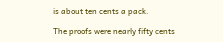is about ten cents a pack.

The proofs were nearly fifty cents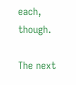each, though.

The next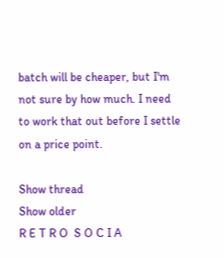batch will be cheaper, but I'm not sure by how much. I need to work that out before I settle on a price point.

Show thread
Show older
R E T R O  S O C I A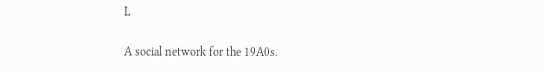L

A social network for the 19A0s.